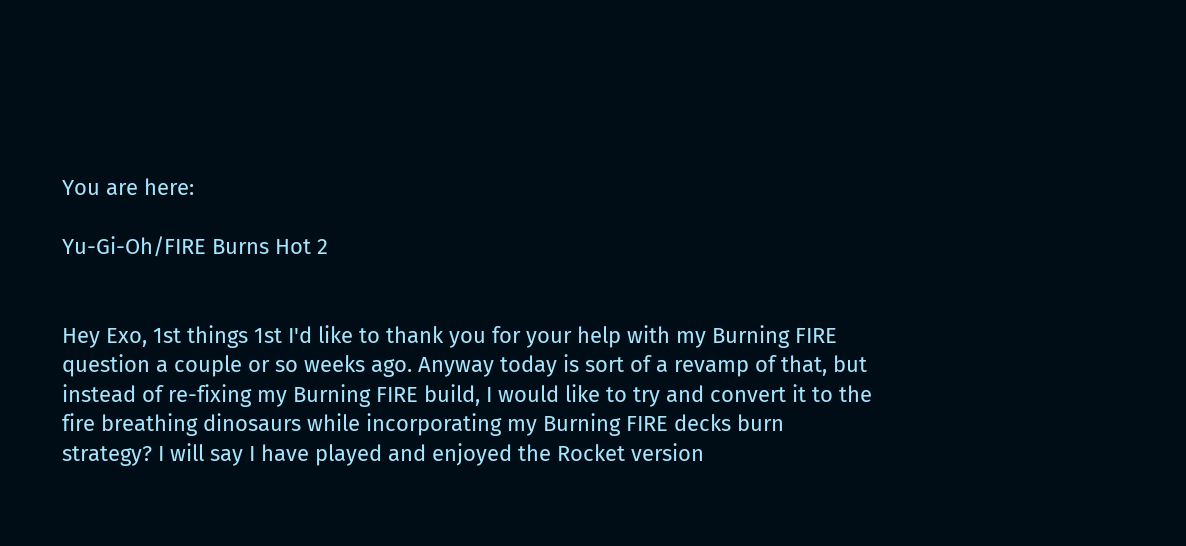You are here:

Yu-Gi-Oh/FIRE Burns Hot 2


Hey Exo, 1st things 1st I'd like to thank you for your help with my Burning FIRE question a couple or so weeks ago. Anyway today is sort of a revamp of that, but instead of re-fixing my Burning FIRE build, I would like to try and convert it to the fire breathing dinosaurs while incorporating my Burning FIRE decks burn strategy? I will say I have played and enjoyed the Rocket version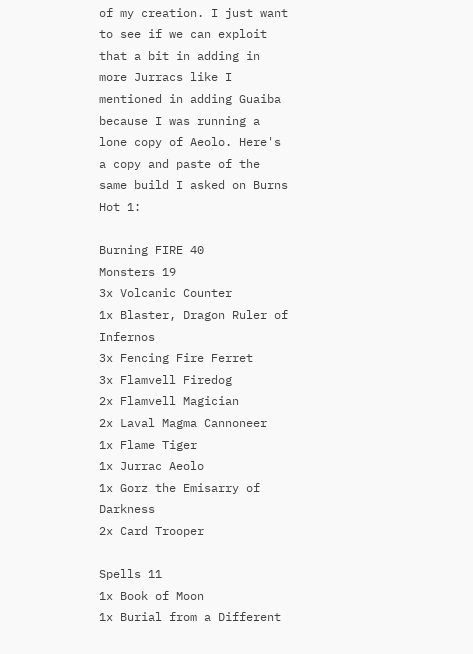of my creation. I just want to see if we can exploit that a bit in adding in more Jurracs like I mentioned in adding Guaiba because I was running a lone copy of Aeolo. Here's a copy and paste of the same build I asked on Burns Hot 1:

Burning FIRE 40
Monsters 19
3x Volcanic Counter
1x Blaster, Dragon Ruler of Infernos
3x Fencing Fire Ferret
3x Flamvell Firedog
2x Flamvell Magician
2x Laval Magma Cannoneer
1x Flame Tiger
1x Jurrac Aeolo
1x Gorz the Emisarry of Darkness
2x Card Trooper

Spells 11
1x Book of Moon
1x Burial from a Different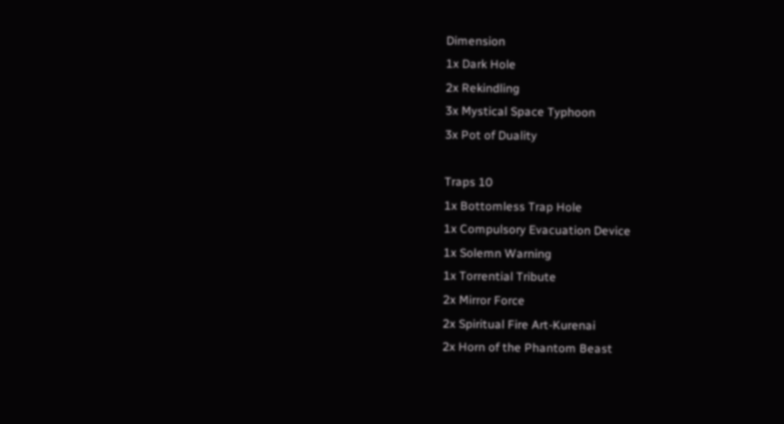Dimension
1x Dark Hole
2x Rekindling
3x Mystical Space Typhoon
3x Pot of Duality

Traps 10
1x Bottomless Trap Hole
1x Compulsory Evacuation Device
1x Solemn Warning
1x Torrential Tribute
2x Mirror Force
2x Spiritual Fire Art-Kurenai
2x Horn of the Phantom Beast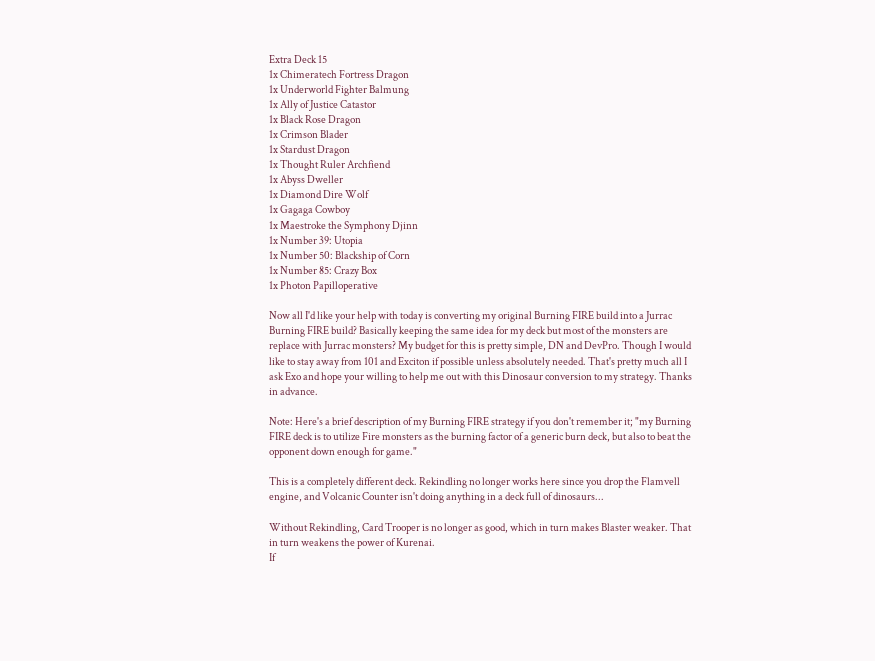Extra Deck 15
1x Chimeratech Fortress Dragon
1x Underworld Fighter Balmung
1x Ally of Justice Catastor
1x Black Rose Dragon
1x Crimson Blader
1x Stardust Dragon
1x Thought Ruler Archfiend
1x Abyss Dweller
1x Diamond Dire Wolf
1x Gagaga Cowboy
1x Maestroke the Symphony Djinn
1x Number 39: Utopia
1x Number 50: Blackship of Corn
1x Number 85: Crazy Box
1x Photon Papilloperative

Now all I'd like your help with today is converting my original Burning FIRE build into a Jurrac Burning FIRE build? Basically keeping the same idea for my deck but most of the monsters are replace with Jurrac monsters? My budget for this is pretty simple, DN and DevPro. Though I would like to stay away from 101 and Exciton if possible unless absolutely needed. That's pretty much all I ask Exo and hope your willing to help me out with this Dinosaur conversion to my strategy. Thanks in advance.

Note: Here's a brief description of my Burning FIRE strategy if you don't remember it; "my Burning FIRE deck is to utilize Fire monsters as the burning factor of a generic burn deck, but also to beat the opponent down enough for game."

This is a completely different deck. Rekindling no longer works here since you drop the Flamvell engine, and Volcanic Counter isn't doing anything in a deck full of dinosaurs...

Without Rekindling, Card Trooper is no longer as good, which in turn makes Blaster weaker. That in turn weakens the power of Kurenai.
If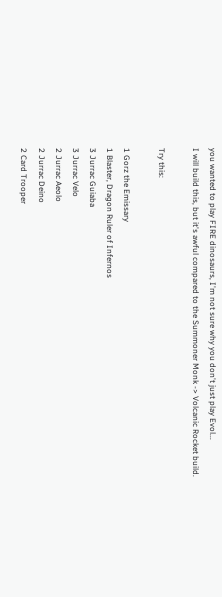you wanted to play FIRE dinosaurs, I'm not sure why you don't just play Evol...
I will build this, but it's awful compared to the Summoner Monk -> Volcanic Rocket build.

Try this:

1 Gorz the Emissary
1 Blaster, Dragon Ruler of Infernos
3 Jurrac Guiaba
3 Jurrac Velo
2 Jurrac Aeolo
2 Jurrac Deino
2 Card Trooper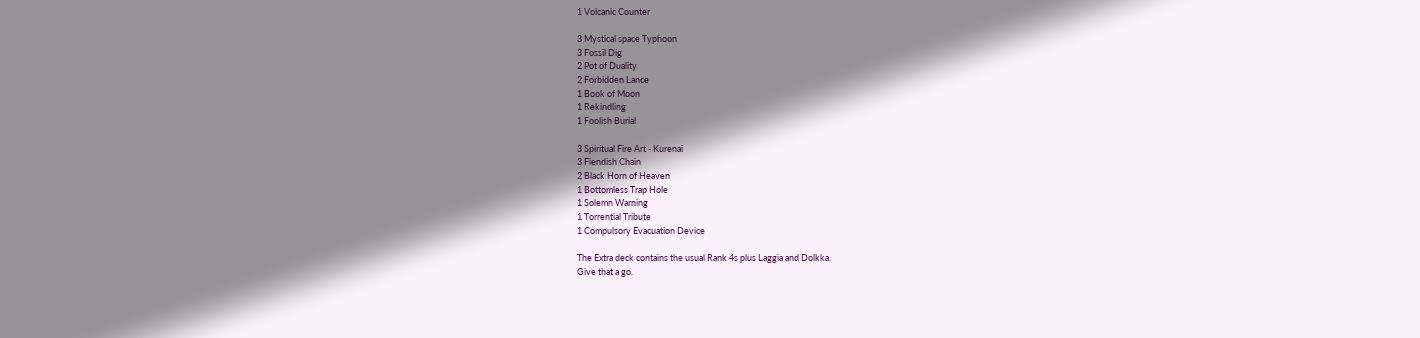1 Volcanic Counter

3 Mystical space Typhoon
3 Fossil Dig
2 Pot of Duality
2 Forbidden Lance
1 Book of Moon
1 Rekindling
1 Foolish Burial

3 Spiritual Fire Art - Kurenai
3 Fiendish Chain
2 Black Horn of Heaven
1 Bottomless Trap Hole
1 Solemn Warning
1 Torrential Tribute
1 Compulsory Evacuation Device

The Extra deck contains the usual Rank 4s plus Laggia and Dolkka.
Give that a go.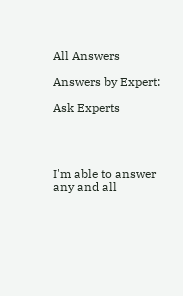All Answers

Answers by Expert:

Ask Experts




I'm able to answer any and all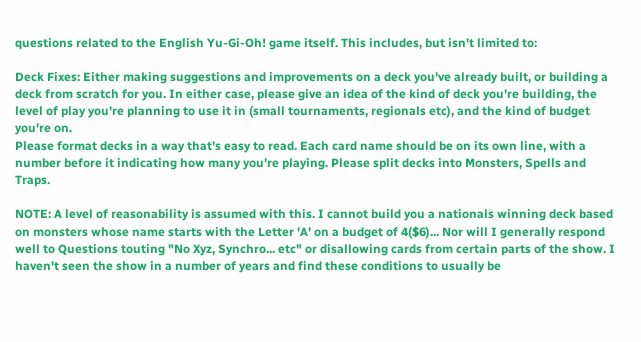questions related to the English Yu-Gi-Oh! game itself. This includes, but isn't limited to:

Deck Fixes: Either making suggestions and improvements on a deck you've already built, or building a deck from scratch for you. In either case, please give an idea of the kind of deck you're building, the level of play you're planning to use it in (small tournaments, regionals etc), and the kind of budget you're on.
Please format decks in a way that's easy to read. Each card name should be on its own line, with a number before it indicating how many you're playing. Please split decks into Monsters, Spells and Traps.

NOTE: A level of reasonability is assumed with this. I cannot build you a nationals winning deck based on monsters whose name starts with the Letter 'A' on a budget of 4($6)... Nor will I generally respond well to Questions touting "No Xyz, Synchro... etc" or disallowing cards from certain parts of the show. I haven't seen the show in a number of years and find these conditions to usually be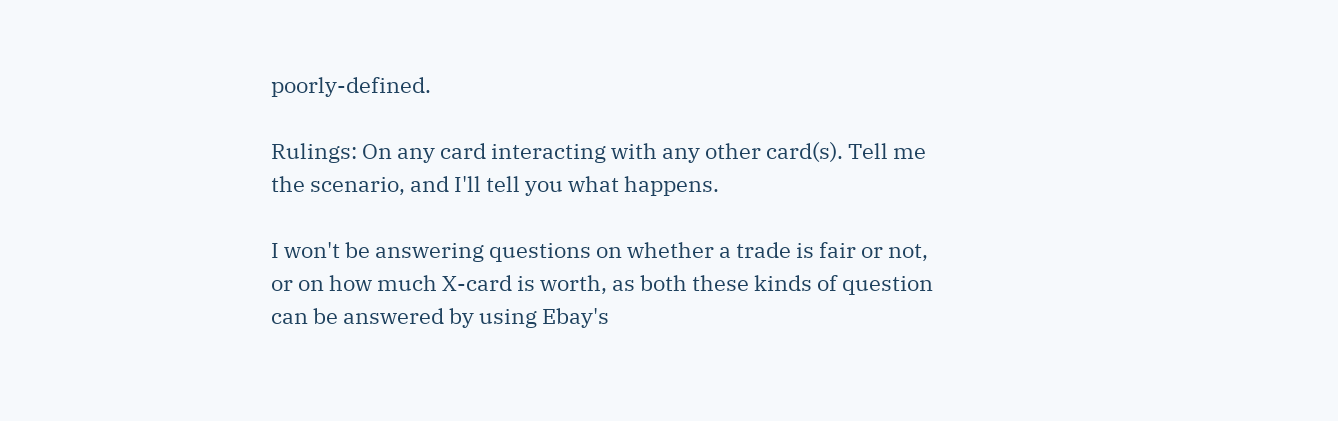poorly-defined.

Rulings: On any card interacting with any other card(s). Tell me the scenario, and I'll tell you what happens.

I won't be answering questions on whether a trade is fair or not, or on how much X-card is worth, as both these kinds of question can be answered by using Ebay's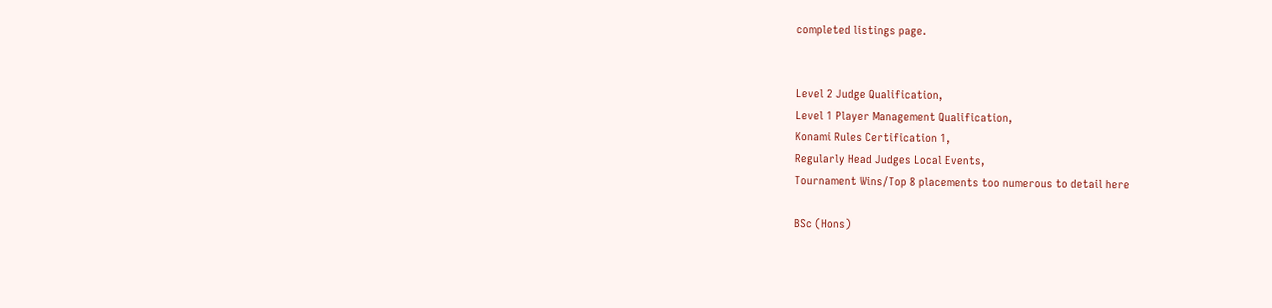completed listings page.


Level 2 Judge Qualification,
Level 1 Player Management Qualification,
Konami Rules Certification 1,
Regularly Head Judges Local Events,
Tournament Wins/Top 8 placements too numerous to detail here

BSc (Hons)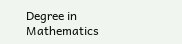Degree in Mathematics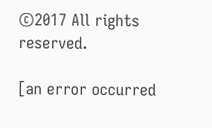©2017 All rights reserved.

[an error occurred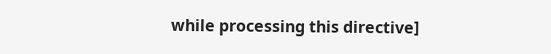while processing this directive]